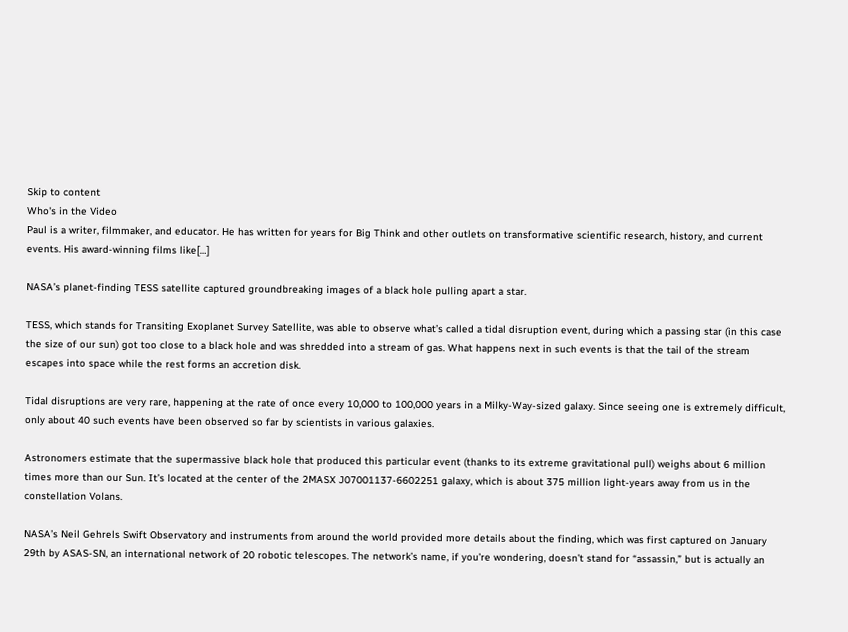Skip to content
Who's in the Video
Paul is a writer, filmmaker, and educator. He has written for years for Big Think and other outlets on transformative scientific research, history, and current events. His award-winning films like[…]

NASA’s planet-finding TESS satellite captured groundbreaking images of a black hole pulling apart a star.

TESS, which stands for Transiting Exoplanet Survey Satellite, was able to observe what’s called a tidal disruption event, during which a passing star (in this case the size of our sun) got too close to a black hole and was shredded into a stream of gas. What happens next in such events is that the tail of the stream escapes into space while the rest forms an accretion disk.

Tidal disruptions are very rare, happening at the rate of once every 10,000 to 100,000 years in a Milky-Way-sized galaxy. Since seeing one is extremely difficult, only about 40 such events have been observed so far by scientists in various galaxies.

Astronomers estimate that the supermassive black hole that produced this particular event (thanks to its extreme gravitational pull) weighs about 6 million times more than our Sun. It’s located at the center of the 2MASX J07001137-6602251 galaxy, which is about 375 million light-years away from us in the constellation Volans.

NASA’s Neil Gehrels Swift Observatory and instruments from around the world provided more details about the finding, which was first captured on January 29th by ASAS-SN, an international network of 20 robotic telescopes. The network’s name, if you’re wondering, doesn’t stand for “assassin,” but is actually an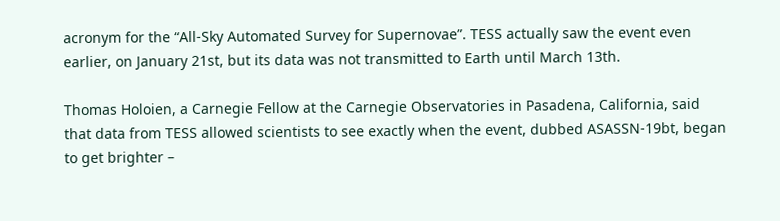acronym for the “All-Sky Automated Survey for Supernovae”. TESS actually saw the event even earlier, on January 21st, but its data was not transmitted to Earth until March 13th.

Thomas Holoien, a Carnegie Fellow at the Carnegie Observatories in Pasadena, California, said that data from TESS allowed scientists to see exactly when the event, dubbed ASASSN-19bt, began to get brighter –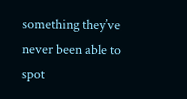something they’ve never been able to spot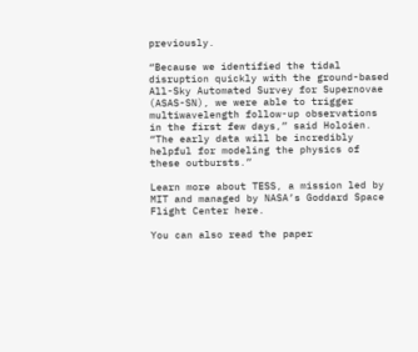previously.

“Because we identified the tidal disruption quickly with the ground-based All-Sky Automated Survey for Supernovae (ASAS-SN), we were able to trigger multiwavelength follow-up observations in the first few days,” said Holoien. “The early data will be incredibly helpful for modeling the physics of these outbursts.”

Learn more about TESS, a mission led by MIT and managed by NASA’s Goddard Space Flight Center here.

You can also read the paper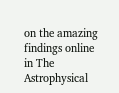on the amazing findings online in The Astrophysical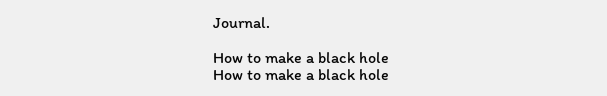Journal.

How to make a black hole
How to make a black hole